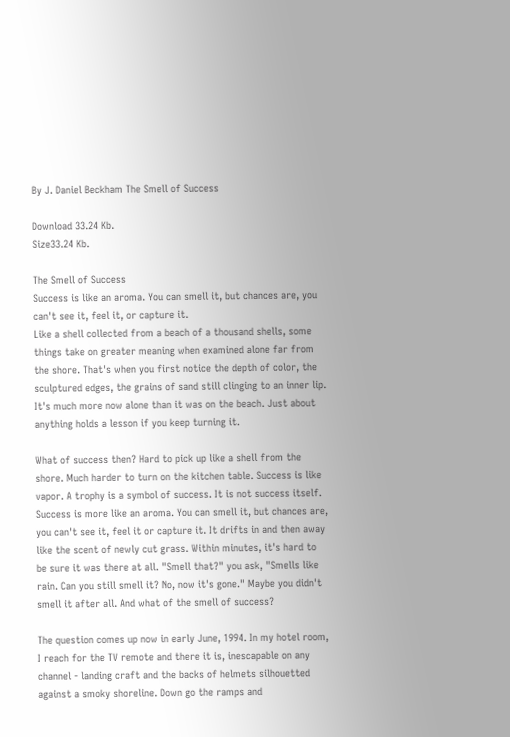By J. Daniel Beckham The Smell of Success

Download 33.24 Kb.
Size33.24 Kb.

The Smell of Success
Success is like an aroma. You can smell it, but chances are, you can't see it, feel it, or capture it.
Like a shell collected from a beach of a thousand shells, some things take on greater meaning when examined alone far from the shore. That's when you first notice the depth of color, the sculptured edges, the grains of sand still clinging to an inner lip. It's much more now alone than it was on the beach. Just about anything holds a lesson if you keep turning it.

What of success then? Hard to pick up like a shell from the shore. Much harder to turn on the kitchen table. Success is like vapor. A trophy is a symbol of success. It is not success itself. Success is more like an aroma. You can smell it, but chances are, you can't see it, feel it or capture it. It drifts in and then away like the scent of newly cut grass. Within minutes, it's hard to be sure it was there at all. "Smell that?" you ask, "Smells like rain. Can you still smell it? No, now it's gone." Maybe you didn't smell it after all. And what of the smell of success?

The question comes up now in early June, 1994. In my hotel room, I reach for the TV remote and there it is, inescapable on any channel - landing craft and the backs of helmets silhouetted against a smoky shoreline. Down go the ramps and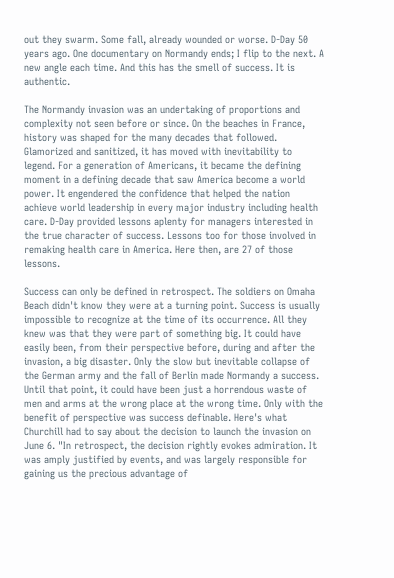out they swarm. Some fall, already wounded or worse. D-Day 50 years ago. One documentary on Normandy ends; I flip to the next. A new angle each time. And this has the smell of success. It is authentic.

The Normandy invasion was an undertaking of proportions and complexity not seen before or since. On the beaches in France, history was shaped for the many decades that followed. Glamorized and sanitized, it has moved with inevitability to legend. For a generation of Americans, it became the defining moment in a defining decade that saw America become a world power. It engendered the confidence that helped the nation achieve world leadership in every major industry including health care. D-Day provided lessons aplenty for managers interested in the true character of success. Lessons too for those involved in remaking health care in America. Here then, are 27 of those lessons.

Success can only be defined in retrospect. The soldiers on Omaha Beach didn't know they were at a turning point. Success is usually impossible to recognize at the time of its occurrence. All they knew was that they were part of something big. It could have easily been, from their perspective before, during and after the invasion, a big disaster. Only the slow but inevitable collapse of the German army and the fall of Berlin made Normandy a success. Until that point, it could have been just a horrendous waste of men and arms at the wrong place at the wrong time. Only with the benefit of perspective was success definable. Here's what Churchill had to say about the decision to launch the invasion on June 6. "In retrospect, the decision rightly evokes admiration. It was amply justified by events, and was largely responsible for gaining us the precious advantage of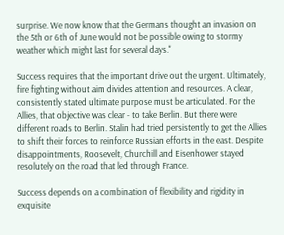surprise. We now know that the Germans thought an invasion on the 5th or 6th of June would not be possible owing to stormy weather which might last for several days."

Success requires that the important drive out the urgent. Ultimately, fire fighting without aim divides attention and resources. A clear, consistently stated ultimate purpose must be articulated. For the Allies, that objective was clear - to take Berlin. But there were different roads to Berlin. Stalin had tried persistently to get the Allies to shift their forces to reinforce Russian efforts in the east. Despite disappointments, Roosevelt, Churchill and Eisenhower stayed resolutely on the road that led through France.

Success depends on a combination of flexibility and rigidity in exquisite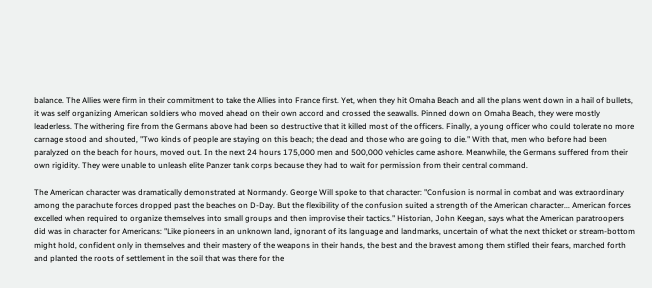balance. The Allies were firm in their commitment to take the Allies into France first. Yet, when they hit Omaha Beach and all the plans went down in a hail of bullets, it was self organizing American soldiers who moved ahead on their own accord and crossed the seawalls. Pinned down on Omaha Beach, they were mostly leaderless. The withering fire from the Germans above had been so destructive that it killed most of the officers. Finally, a young officer who could tolerate no more carnage stood and shouted, "Two kinds of people are staying on this beach; the dead and those who are going to die." With that, men who before had been paralyzed on the beach for hours, moved out. In the next 24 hours 175,000 men and 500,000 vehicles came ashore. Meanwhile, the Germans suffered from their own rigidity. They were unable to unleash elite Panzer tank corps because they had to wait for permission from their central command.

The American character was dramatically demonstrated at Normandy. George Will spoke to that character: "Confusion is normal in combat and was extraordinary among the parachute forces dropped past the beaches on D-Day. But the flexibility of the confusion suited a strength of the American character... American forces excelled when required to organize themselves into small groups and then improvise their tactics." Historian, John Keegan, says what the American paratroopers did was in character for Americans: "Like pioneers in an unknown land, ignorant of its language and landmarks, uncertain of what the next thicket or stream-bottom might hold, confident only in themselves and their mastery of the weapons in their hands, the best and the bravest among them stifled their fears, marched forth and planted the roots of settlement in the soil that was there for the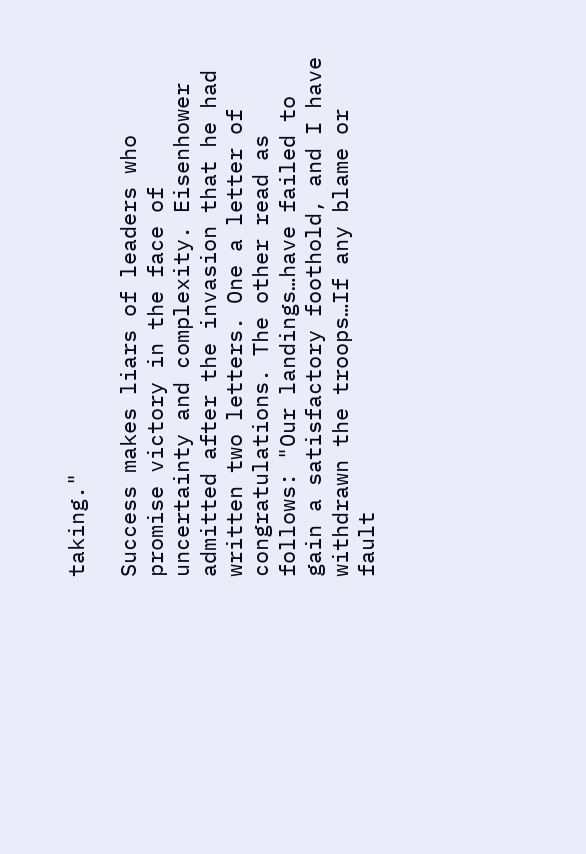taking."

Success makes liars of leaders who promise victory in the face of uncertainty and complexity. Eisenhower admitted after the invasion that he had written two letters. One a letter of congratulations. The other read as follows: "Our landings…have failed to gain a satisfactory foothold, and I have withdrawn the troops…If any blame or fault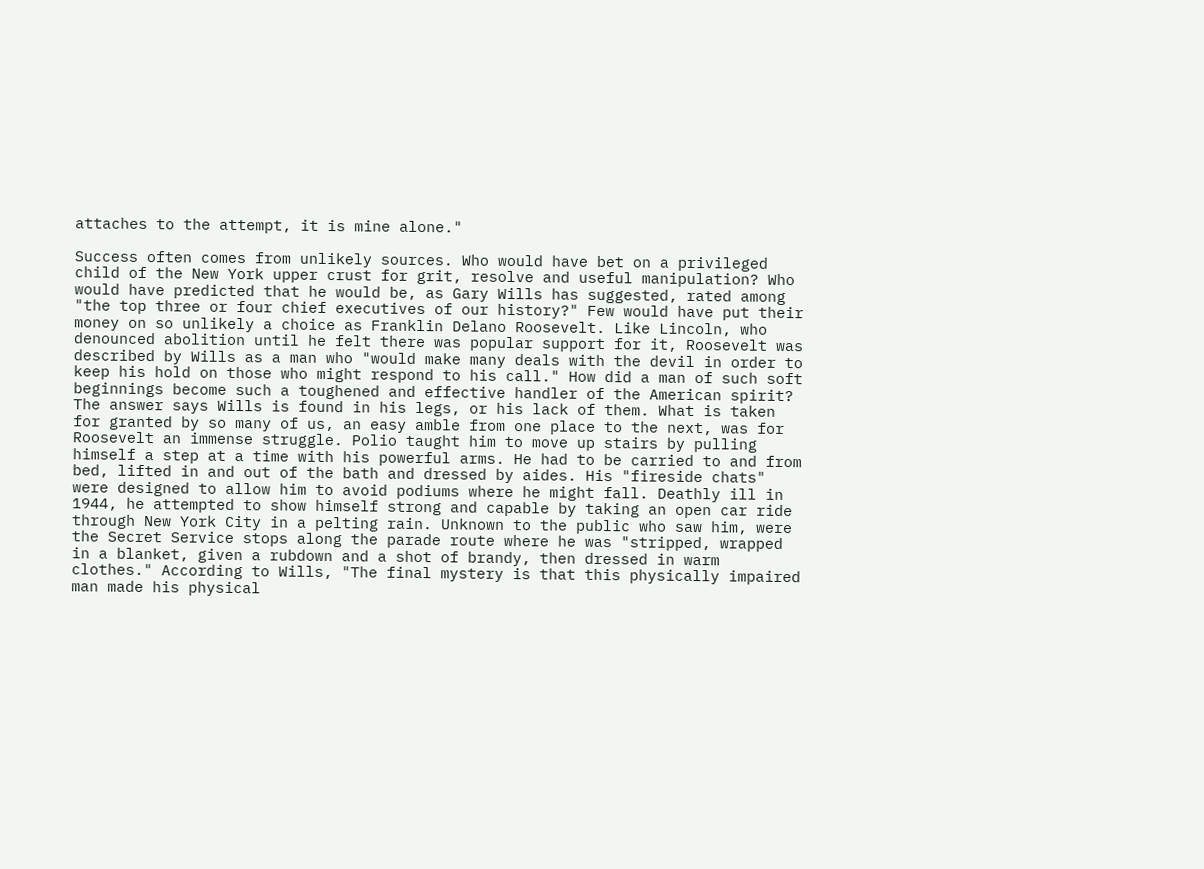attaches to the attempt, it is mine alone."

Success often comes from unlikely sources. Who would have bet on a privileged child of the New York upper crust for grit, resolve and useful manipulation? Who would have predicted that he would be, as Gary Wills has suggested, rated among "the top three or four chief executives of our history?" Few would have put their money on so unlikely a choice as Franklin Delano Roosevelt. Like Lincoln, who denounced abolition until he felt there was popular support for it, Roosevelt was described by Wills as a man who "would make many deals with the devil in order to keep his hold on those who might respond to his call." How did a man of such soft beginnings become such a toughened and effective handler of the American spirit? The answer says Wills is found in his legs, or his lack of them. What is taken for granted by so many of us, an easy amble from one place to the next, was for Roosevelt an immense struggle. Polio taught him to move up stairs by pulling himself a step at a time with his powerful arms. He had to be carried to and from bed, lifted in and out of the bath and dressed by aides. His "fireside chats" were designed to allow him to avoid podiums where he might fall. Deathly ill in 1944, he attempted to show himself strong and capable by taking an open car ride through New York City in a pelting rain. Unknown to the public who saw him, were the Secret Service stops along the parade route where he was "stripped, wrapped in a blanket, given a rubdown and a shot of brandy, then dressed in warm clothes." According to Wills, "The final mystery is that this physically impaired man made his physical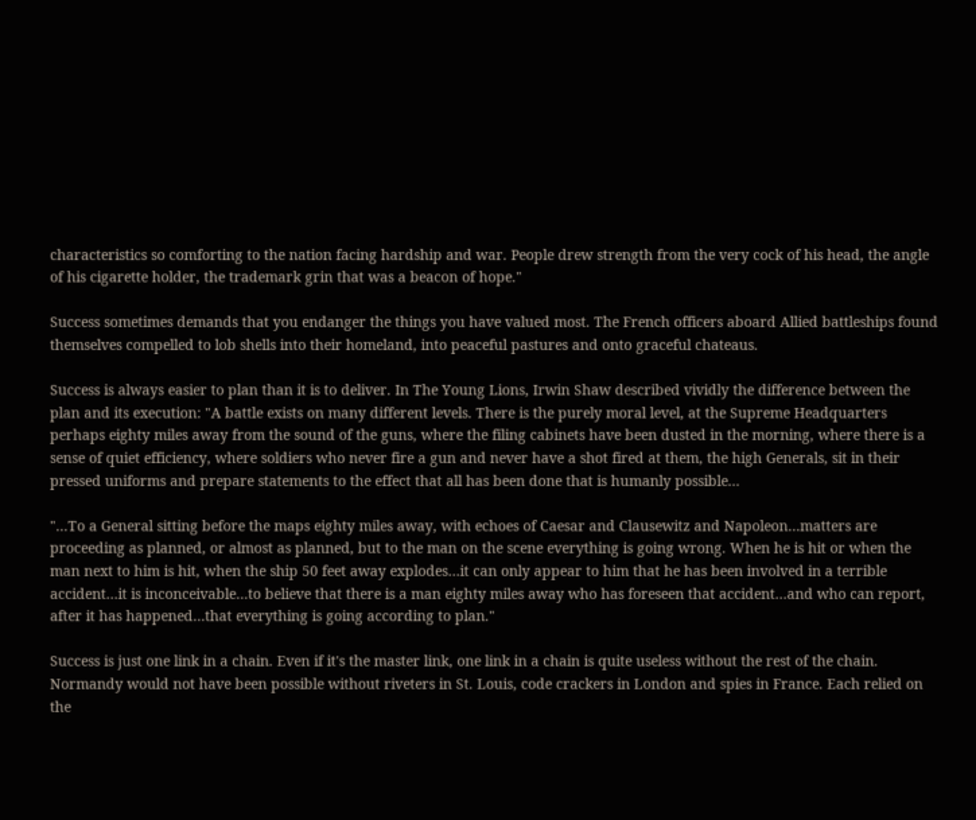characteristics so comforting to the nation facing hardship and war. People drew strength from the very cock of his head, the angle of his cigarette holder, the trademark grin that was a beacon of hope."

Success sometimes demands that you endanger the things you have valued most. The French officers aboard Allied battleships found themselves compelled to lob shells into their homeland, into peaceful pastures and onto graceful chateaus.

Success is always easier to plan than it is to deliver. In The Young Lions, Irwin Shaw described vividly the difference between the plan and its execution: "A battle exists on many different levels. There is the purely moral level, at the Supreme Headquarters perhaps eighty miles away from the sound of the guns, where the filing cabinets have been dusted in the morning, where there is a sense of quiet efficiency, where soldiers who never fire a gun and never have a shot fired at them, the high Generals, sit in their pressed uniforms and prepare statements to the effect that all has been done that is humanly possible...

"...To a General sitting before the maps eighty miles away, with echoes of Caesar and Clausewitz and Napoleon…matters are proceeding as planned, or almost as planned, but to the man on the scene everything is going wrong. When he is hit or when the man next to him is hit, when the ship 50 feet away explodes…it can only appear to him that he has been involved in a terrible accident…it is inconceivable…to believe that there is a man eighty miles away who has foreseen that accident…and who can report, after it has happened…that everything is going according to plan."

Success is just one link in a chain. Even if it's the master link, one link in a chain is quite useless without the rest of the chain. Normandy would not have been possible without riveters in St. Louis, code crackers in London and spies in France. Each relied on the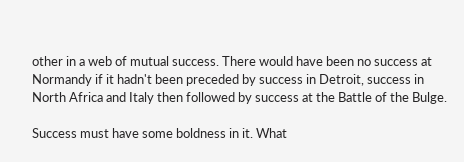other in a web of mutual success. There would have been no success at Normandy if it hadn't been preceded by success in Detroit, success in North Africa and Italy then followed by success at the Battle of the Bulge.

Success must have some boldness in it. What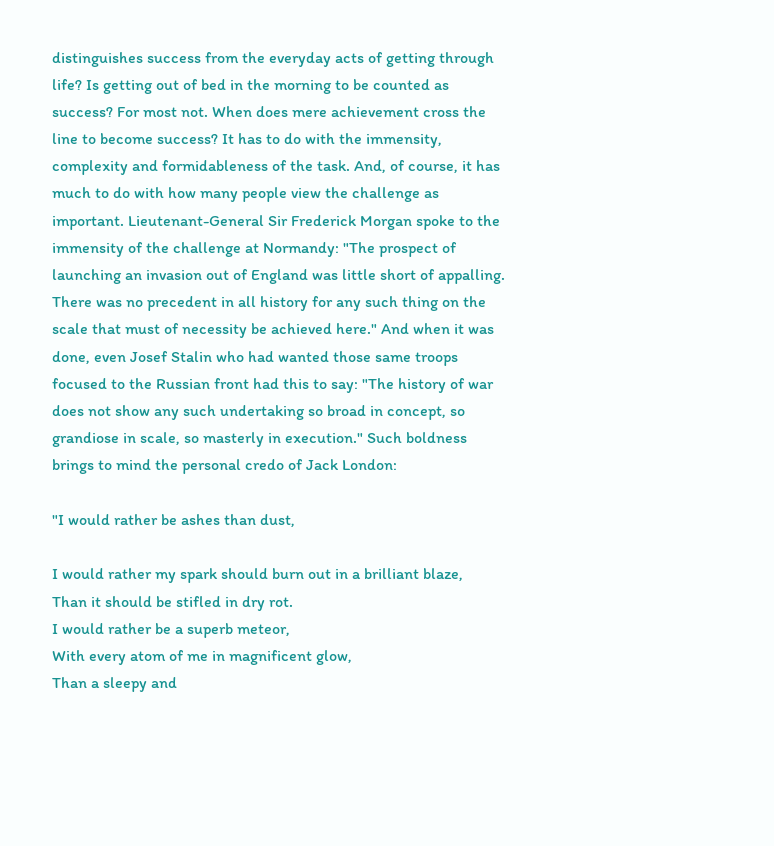distinguishes success from the everyday acts of getting through life? Is getting out of bed in the morning to be counted as success? For most not. When does mere achievement cross the line to become success? It has to do with the immensity, complexity and formidableness of the task. And, of course, it has much to do with how many people view the challenge as important. Lieutenant-General Sir Frederick Morgan spoke to the immensity of the challenge at Normandy: "The prospect of launching an invasion out of England was little short of appalling. There was no precedent in all history for any such thing on the scale that must of necessity be achieved here." And when it was done, even Josef Stalin who had wanted those same troops focused to the Russian front had this to say: "The history of war does not show any such undertaking so broad in concept, so grandiose in scale, so masterly in execution." Such boldness brings to mind the personal credo of Jack London:

"I would rather be ashes than dust,

I would rather my spark should burn out in a brilliant blaze,
Than it should be stifled in dry rot.
I would rather be a superb meteor,
With every atom of me in magnificent glow,
Than a sleepy and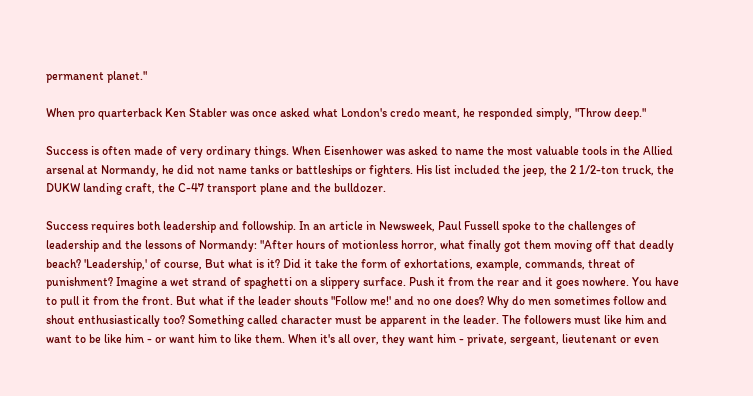permanent planet."

When pro quarterback Ken Stabler was once asked what London's credo meant, he responded simply, "Throw deep."

Success is often made of very ordinary things. When Eisenhower was asked to name the most valuable tools in the Allied arsenal at Normandy, he did not name tanks or battleships or fighters. His list included the jeep, the 2 1/2-ton truck, the DUKW landing craft, the C-47 transport plane and the bulldozer.

Success requires both leadership and followship. In an article in Newsweek, Paul Fussell spoke to the challenges of leadership and the lessons of Normandy: "After hours of motionless horror, what finally got them moving off that deadly beach? 'Leadership,' of course, But what is it? Did it take the form of exhortations, example, commands, threat of punishment? Imagine a wet strand of spaghetti on a slippery surface. Push it from the rear and it goes nowhere. You have to pull it from the front. But what if the leader shouts "Follow me!' and no one does? Why do men sometimes follow and shout enthusiastically too? Something called character must be apparent in the leader. The followers must like him and want to be like him - or want him to like them. When it's all over, they want him - private, sergeant, lieutenant or even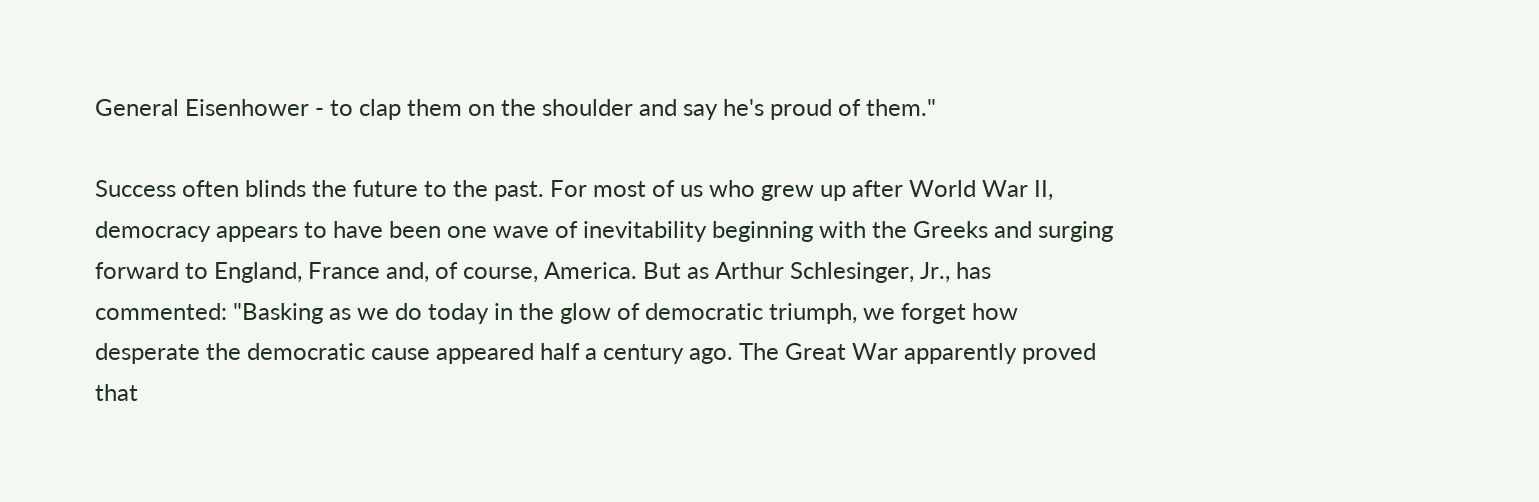General Eisenhower - to clap them on the shoulder and say he's proud of them."

Success often blinds the future to the past. For most of us who grew up after World War II, democracy appears to have been one wave of inevitability beginning with the Greeks and surging forward to England, France and, of course, America. But as Arthur Schlesinger, Jr., has commented: "Basking as we do today in the glow of democratic triumph, we forget how desperate the democratic cause appeared half a century ago. The Great War apparently proved that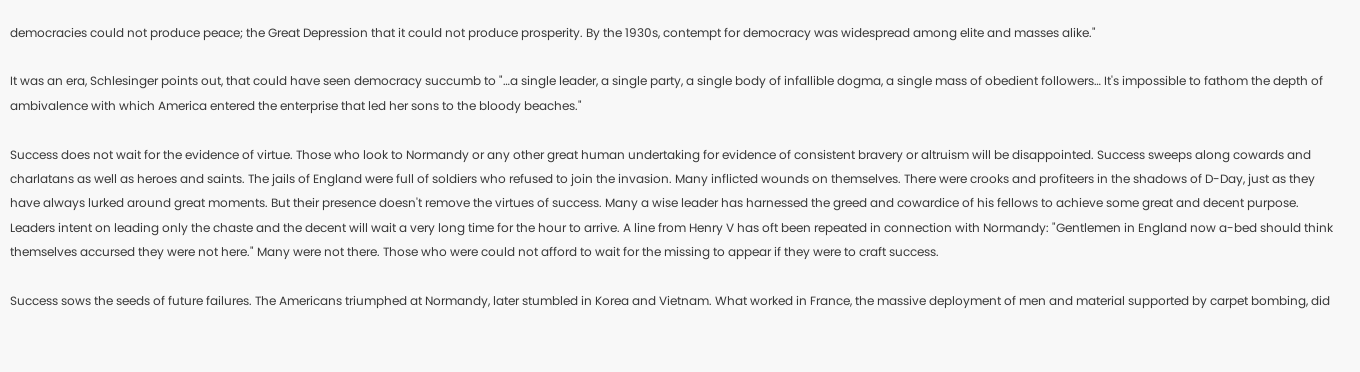democracies could not produce peace; the Great Depression that it could not produce prosperity. By the 1930s, contempt for democracy was widespread among elite and masses alike."

It was an era, Schlesinger points out, that could have seen democracy succumb to "…a single leader, a single party, a single body of infallible dogma, a single mass of obedient followers… It's impossible to fathom the depth of ambivalence with which America entered the enterprise that led her sons to the bloody beaches."

Success does not wait for the evidence of virtue. Those who look to Normandy or any other great human undertaking for evidence of consistent bravery or altruism will be disappointed. Success sweeps along cowards and charlatans as well as heroes and saints. The jails of England were full of soldiers who refused to join the invasion. Many inflicted wounds on themselves. There were crooks and profiteers in the shadows of D-Day, just as they have always lurked around great moments. But their presence doesn't remove the virtues of success. Many a wise leader has harnessed the greed and cowardice of his fellows to achieve some great and decent purpose. Leaders intent on leading only the chaste and the decent will wait a very long time for the hour to arrive. A line from Henry V has oft been repeated in connection with Normandy: "Gentlemen in England now a-bed should think themselves accursed they were not here." Many were not there. Those who were could not afford to wait for the missing to appear if they were to craft success.

Success sows the seeds of future failures. The Americans triumphed at Normandy, later stumbled in Korea and Vietnam. What worked in France, the massive deployment of men and material supported by carpet bombing, did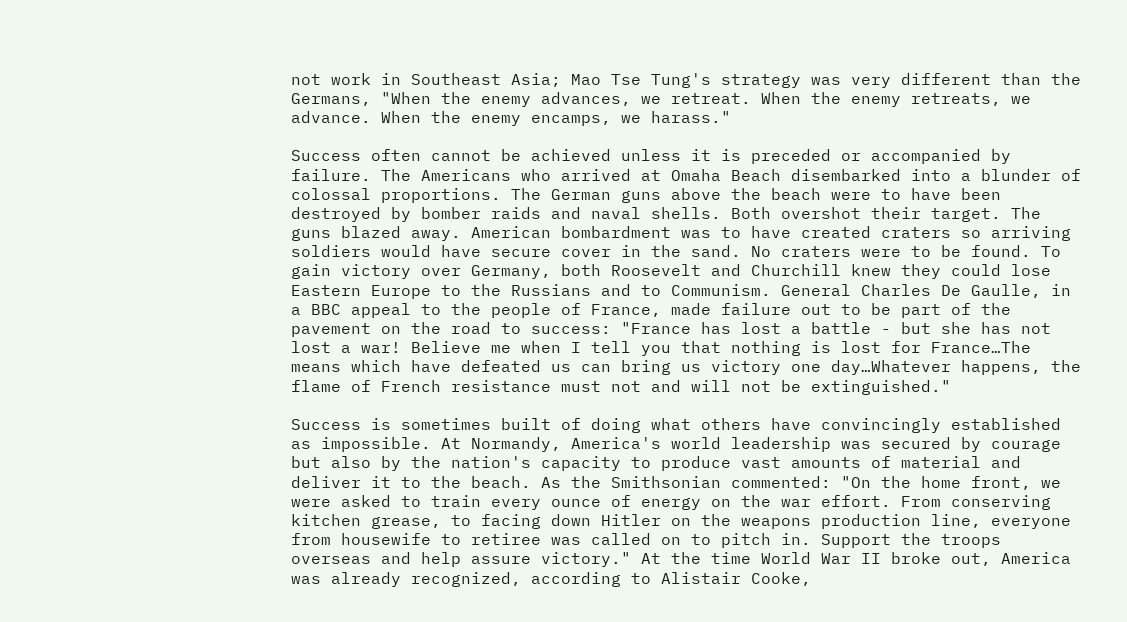not work in Southeast Asia; Mao Tse Tung's strategy was very different than the Germans, "When the enemy advances, we retreat. When the enemy retreats, we advance. When the enemy encamps, we harass."

Success often cannot be achieved unless it is preceded or accompanied by failure. The Americans who arrived at Omaha Beach disembarked into a blunder of colossal proportions. The German guns above the beach were to have been destroyed by bomber raids and naval shells. Both overshot their target. The guns blazed away. American bombardment was to have created craters so arriving soldiers would have secure cover in the sand. No craters were to be found. To gain victory over Germany, both Roosevelt and Churchill knew they could lose Eastern Europe to the Russians and to Communism. General Charles De Gaulle, in a BBC appeal to the people of France, made failure out to be part of the pavement on the road to success: "France has lost a battle - but she has not lost a war! Believe me when I tell you that nothing is lost for France…The means which have defeated us can bring us victory one day…Whatever happens, the flame of French resistance must not and will not be extinguished."

Success is sometimes built of doing what others have convincingly established as impossible. At Normandy, America's world leadership was secured by courage but also by the nation's capacity to produce vast amounts of material and deliver it to the beach. As the Smithsonian commented: "On the home front, we were asked to train every ounce of energy on the war effort. From conserving kitchen grease, to facing down Hitler on the weapons production line, everyone from housewife to retiree was called on to pitch in. Support the troops overseas and help assure victory." At the time World War II broke out, America was already recognized, according to Alistair Cooke,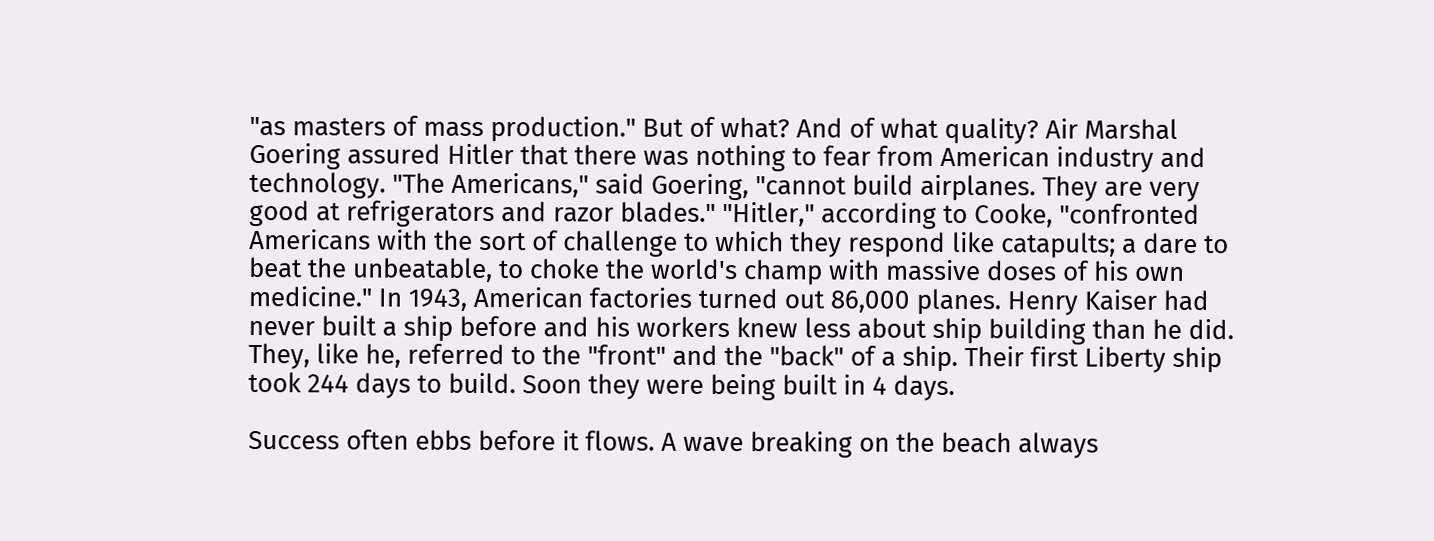"as masters of mass production." But of what? And of what quality? Air Marshal Goering assured Hitler that there was nothing to fear from American industry and technology. "The Americans," said Goering, "cannot build airplanes. They are very good at refrigerators and razor blades." "Hitler," according to Cooke, "confronted Americans with the sort of challenge to which they respond like catapults; a dare to beat the unbeatable, to choke the world's champ with massive doses of his own medicine." In 1943, American factories turned out 86,000 planes. Henry Kaiser had never built a ship before and his workers knew less about ship building than he did. They, like he, referred to the "front" and the "back" of a ship. Their first Liberty ship took 244 days to build. Soon they were being built in 4 days.

Success often ebbs before it flows. A wave breaking on the beach always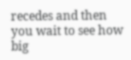recedes and then you wait to see how big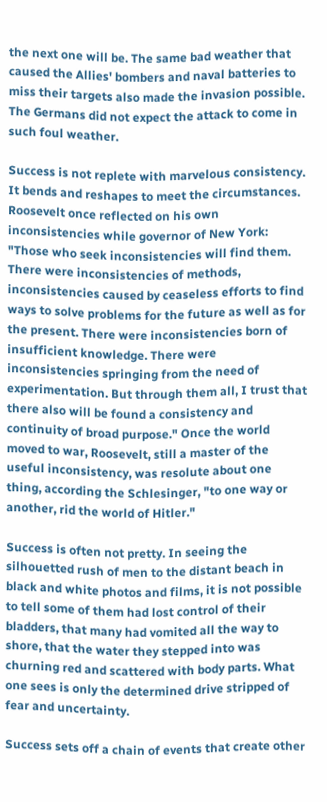the next one will be. The same bad weather that caused the Allies' bombers and naval batteries to miss their targets also made the invasion possible. The Germans did not expect the attack to come in such foul weather.

Success is not replete with marvelous consistency. It bends and reshapes to meet the circumstances. Roosevelt once reflected on his own inconsistencies while governor of New York: "Those who seek inconsistencies will find them. There were inconsistencies of methods, inconsistencies caused by ceaseless efforts to find ways to solve problems for the future as well as for the present. There were inconsistencies born of insufficient knowledge. There were inconsistencies springing from the need of experimentation. But through them all, I trust that there also will be found a consistency and continuity of broad purpose." Once the world moved to war, Roosevelt, still a master of the useful inconsistency, was resolute about one thing, according the Schlesinger, "to one way or another, rid the world of Hitler."

Success is often not pretty. In seeing the silhouetted rush of men to the distant beach in black and white photos and films, it is not possible to tell some of them had lost control of their bladders, that many had vomited all the way to shore, that the water they stepped into was churning red and scattered with body parts. What one sees is only the determined drive stripped of fear and uncertainty.

Success sets off a chain of events that create other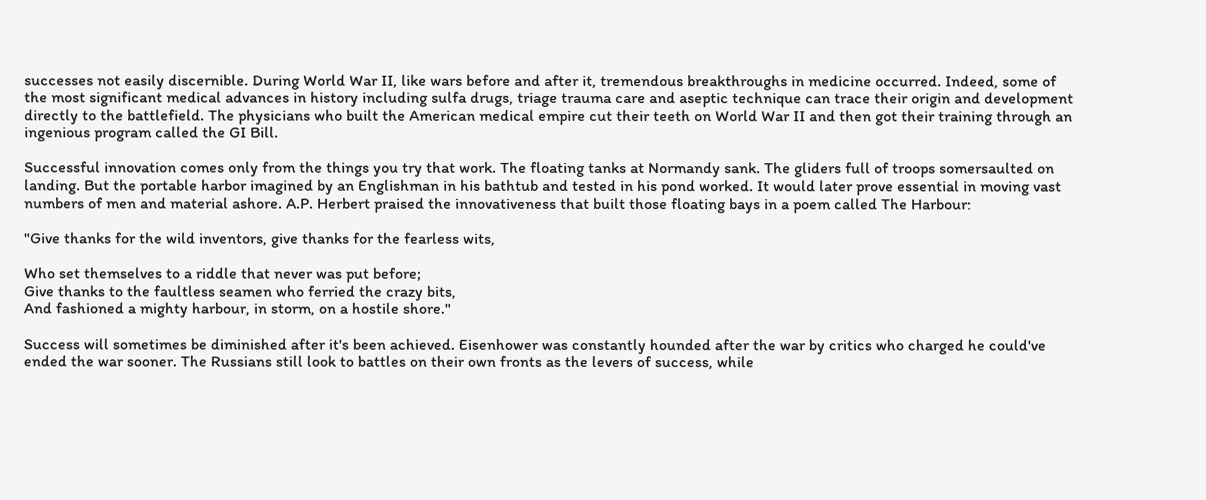successes not easily discernible. During World War II, like wars before and after it, tremendous breakthroughs in medicine occurred. Indeed, some of the most significant medical advances in history including sulfa drugs, triage trauma care and aseptic technique can trace their origin and development directly to the battlefield. The physicians who built the American medical empire cut their teeth on World War II and then got their training through an ingenious program called the GI Bill.

Successful innovation comes only from the things you try that work. The floating tanks at Normandy sank. The gliders full of troops somersaulted on landing. But the portable harbor imagined by an Englishman in his bathtub and tested in his pond worked. It would later prove essential in moving vast numbers of men and material ashore. A.P. Herbert praised the innovativeness that built those floating bays in a poem called The Harbour:

"Give thanks for the wild inventors, give thanks for the fearless wits,

Who set themselves to a riddle that never was put before;
Give thanks to the faultless seamen who ferried the crazy bits,
And fashioned a mighty harbour, in storm, on a hostile shore."

Success will sometimes be diminished after it's been achieved. Eisenhower was constantly hounded after the war by critics who charged he could've ended the war sooner. The Russians still look to battles on their own fronts as the levers of success, while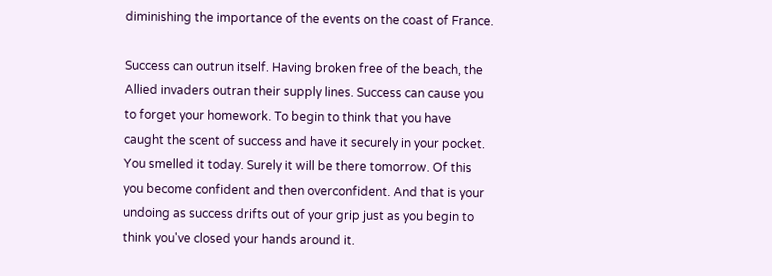diminishing the importance of the events on the coast of France.

Success can outrun itself. Having broken free of the beach, the Allied invaders outran their supply lines. Success can cause you to forget your homework. To begin to think that you have caught the scent of success and have it securely in your pocket. You smelled it today. Surely it will be there tomorrow. Of this you become confident and then overconfident. And that is your undoing as success drifts out of your grip just as you begin to think you've closed your hands around it.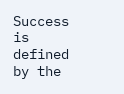Success is defined by the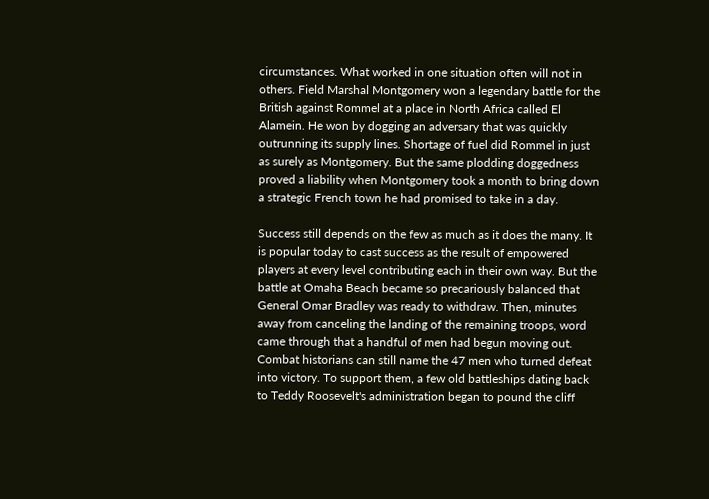circumstances. What worked in one situation often will not in others. Field Marshal Montgomery won a legendary battle for the British against Rommel at a place in North Africa called El Alamein. He won by dogging an adversary that was quickly outrunning its supply lines. Shortage of fuel did Rommel in just as surely as Montgomery. But the same plodding doggedness proved a liability when Montgomery took a month to bring down a strategic French town he had promised to take in a day.

Success still depends on the few as much as it does the many. It is popular today to cast success as the result of empowered players at every level contributing each in their own way. But the battle at Omaha Beach became so precariously balanced that General Omar Bradley was ready to withdraw. Then, minutes away from canceling the landing of the remaining troops, word came through that a handful of men had begun moving out. Combat historians can still name the 47 men who turned defeat into victory. To support them, a few old battleships dating back to Teddy Roosevelt's administration began to pound the cliff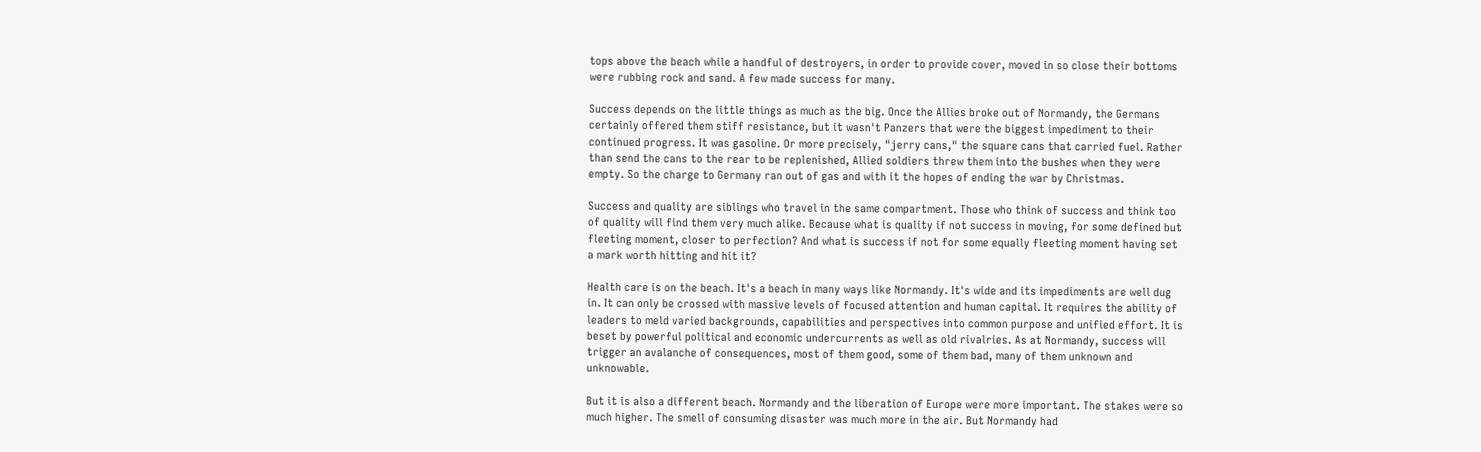tops above the beach while a handful of destroyers, in order to provide cover, moved in so close their bottoms were rubbing rock and sand. A few made success for many.

Success depends on the little things as much as the big. Once the Allies broke out of Normandy, the Germans certainly offered them stiff resistance, but it wasn't Panzers that were the biggest impediment to their continued progress. It was gasoline. Or more precisely, "jerry cans," the square cans that carried fuel. Rather than send the cans to the rear to be replenished, Allied soldiers threw them into the bushes when they were empty. So the charge to Germany ran out of gas and with it the hopes of ending the war by Christmas.

Success and quality are siblings who travel in the same compartment. Those who think of success and think too of quality will find them very much alike. Because what is quality if not success in moving, for some defined but fleeting moment, closer to perfection? And what is success if not for some equally fleeting moment having set a mark worth hitting and hit it?

Health care is on the beach. It's a beach in many ways like Normandy. It's wide and its impediments are well dug in. It can only be crossed with massive levels of focused attention and human capital. It requires the ability of leaders to meld varied backgrounds, capabilities and perspectives into common purpose and unified effort. It is beset by powerful political and economic undercurrents as well as old rivalries. As at Normandy, success will trigger an avalanche of consequences, most of them good, some of them bad, many of them unknown and unknowable.

But it is also a different beach. Normandy and the liberation of Europe were more important. The stakes were so much higher. The smell of consuming disaster was much more in the air. But Normandy had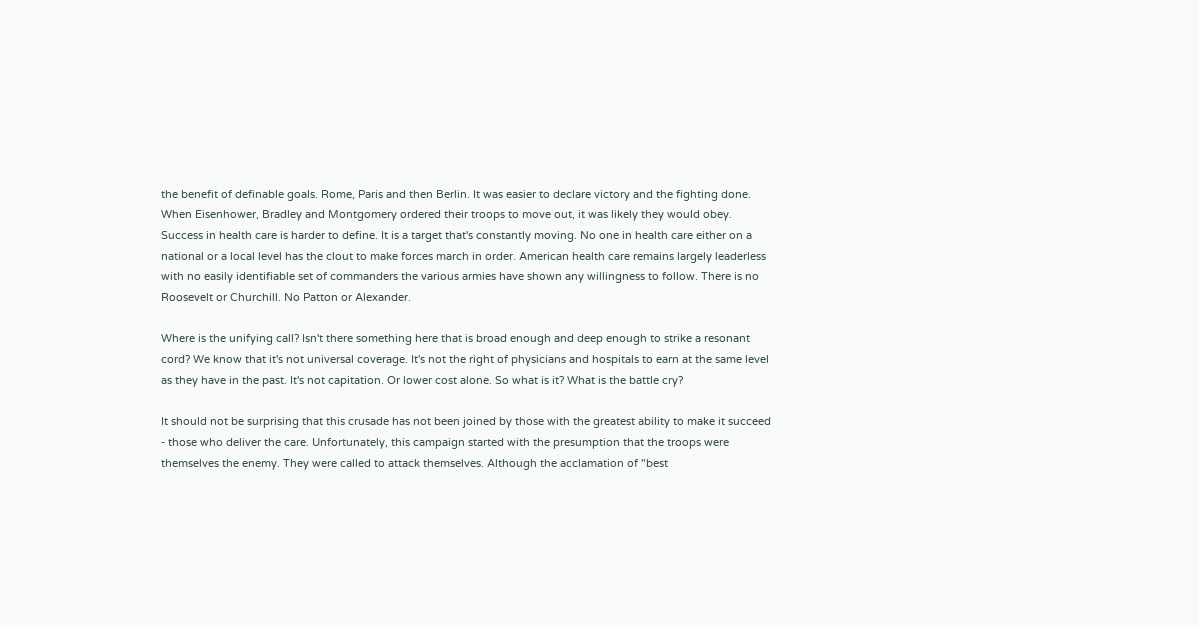the benefit of definable goals. Rome, Paris and then Berlin. It was easier to declare victory and the fighting done. When Eisenhower, Bradley and Montgomery ordered their troops to move out, it was likely they would obey. Success in health care is harder to define. It is a target that's constantly moving. No one in health care either on a national or a local level has the clout to make forces march in order. American health care remains largely leaderless with no easily identifiable set of commanders the various armies have shown any willingness to follow. There is no Roosevelt or Churchill. No Patton or Alexander.

Where is the unifying call? Isn't there something here that is broad enough and deep enough to strike a resonant cord? We know that it's not universal coverage. It's not the right of physicians and hospitals to earn at the same level as they have in the past. It's not capitation. Or lower cost alone. So what is it? What is the battle cry?

It should not be surprising that this crusade has not been joined by those with the greatest ability to make it succeed - those who deliver the care. Unfortunately, this campaign started with the presumption that the troops were themselves the enemy. They were called to attack themselves. Although the acclamation of "best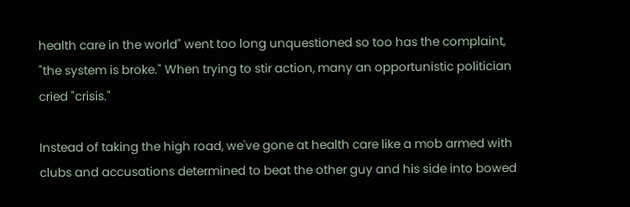health care in the world" went too long unquestioned so too has the complaint, "the system is broke." When trying to stir action, many an opportunistic politician cried "crisis."

Instead of taking the high road, we've gone at health care like a mob armed with clubs and accusations determined to beat the other guy and his side into bowed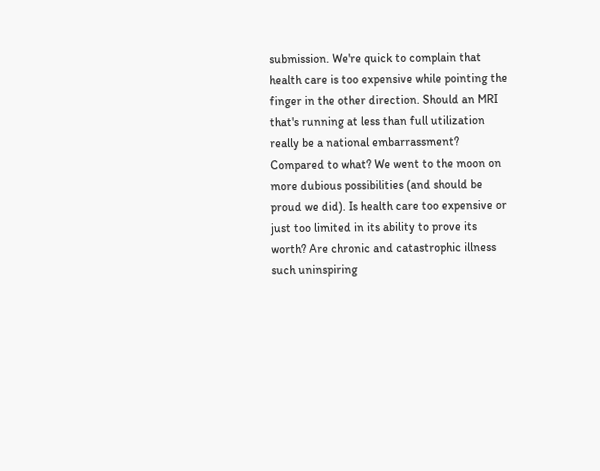submission. We're quick to complain that health care is too expensive while pointing the finger in the other direction. Should an MRI that's running at less than full utilization really be a national embarrassment? Compared to what? We went to the moon on more dubious possibilities (and should be proud we did). Is health care too expensive or just too limited in its ability to prove its worth? Are chronic and catastrophic illness such uninspiring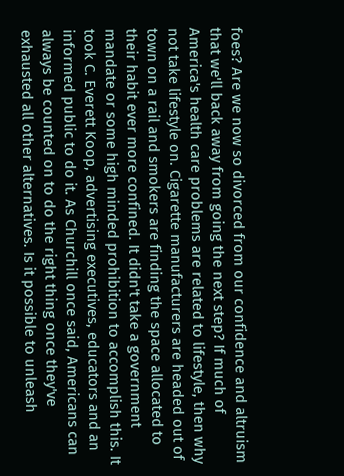foes? Are we now so divorced from our confidence and altruism that we'll back away from going the next step? If much of America's health care problems are related to lifestyle, then why not take lifestyle on. Cigarette manufacturers are headed out of town on a rail and smokers are finding the space allocated to their habit ever more confined. It didn't take a government mandate or some high minded prohibition to accomplish this. It took C. Everett Koop, advertising executives, educators and an informed public to do it. As Churchill once said, Americans can always be counted on to do the right thing once they've exhausted all other alternatives. Is it possible to unleash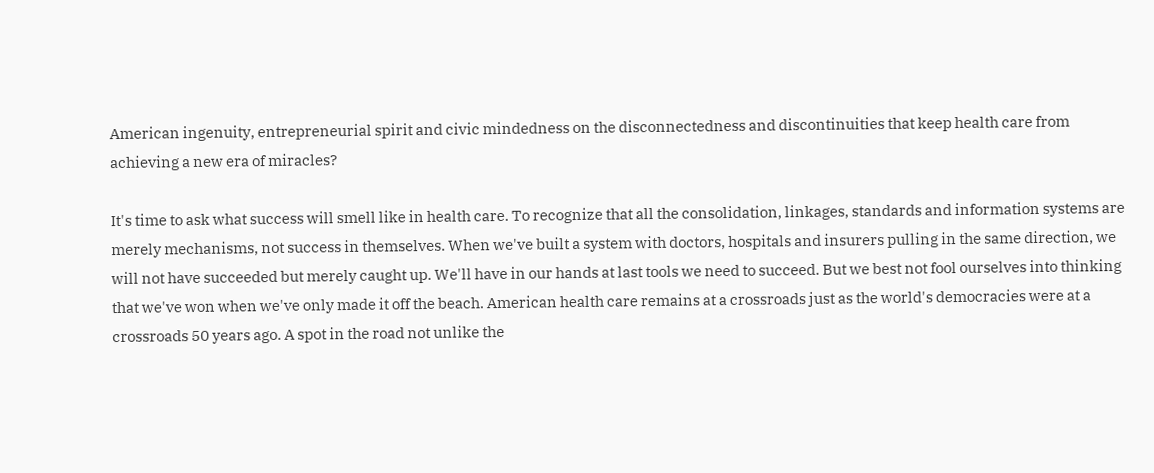American ingenuity, entrepreneurial spirit and civic mindedness on the disconnectedness and discontinuities that keep health care from achieving a new era of miracles?

It's time to ask what success will smell like in health care. To recognize that all the consolidation, linkages, standards and information systems are merely mechanisms, not success in themselves. When we've built a system with doctors, hospitals and insurers pulling in the same direction, we will not have succeeded but merely caught up. We'll have in our hands at last tools we need to succeed. But we best not fool ourselves into thinking that we've won when we've only made it off the beach. American health care remains at a crossroads just as the world's democracies were at a crossroads 50 years ago. A spot in the road not unlike the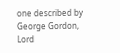one described by George Gordon, Lord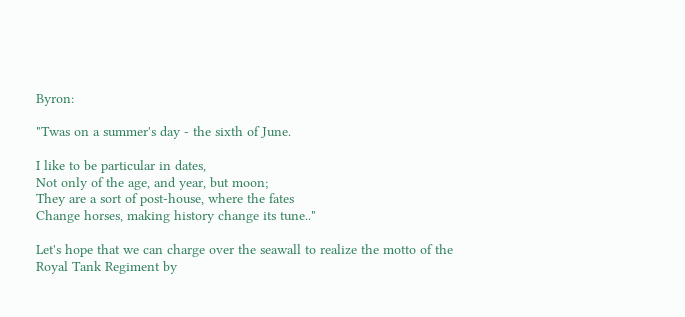Byron:

"Twas on a summer's day - the sixth of June.

I like to be particular in dates,
Not only of the age, and year, but moon;
They are a sort of post-house, where the fates
Change horses, making history change its tune.."

Let's hope that we can charge over the seawall to realize the motto of the Royal Tank Regiment by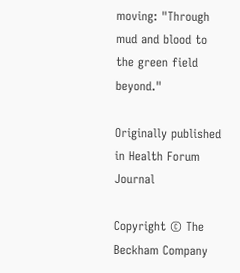moving: "Through mud and blood to the green field beyond."

Originally published in Health Forum Journal

Copyright © The Beckham Company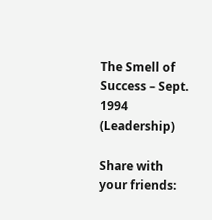The Smell of Success – Sept. 1994 (Leadership)

Share with your friends: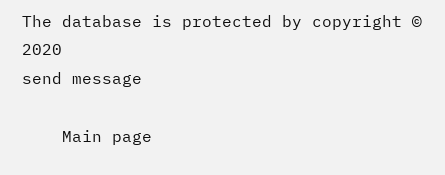The database is protected by copyright © 2020
send message

    Main page